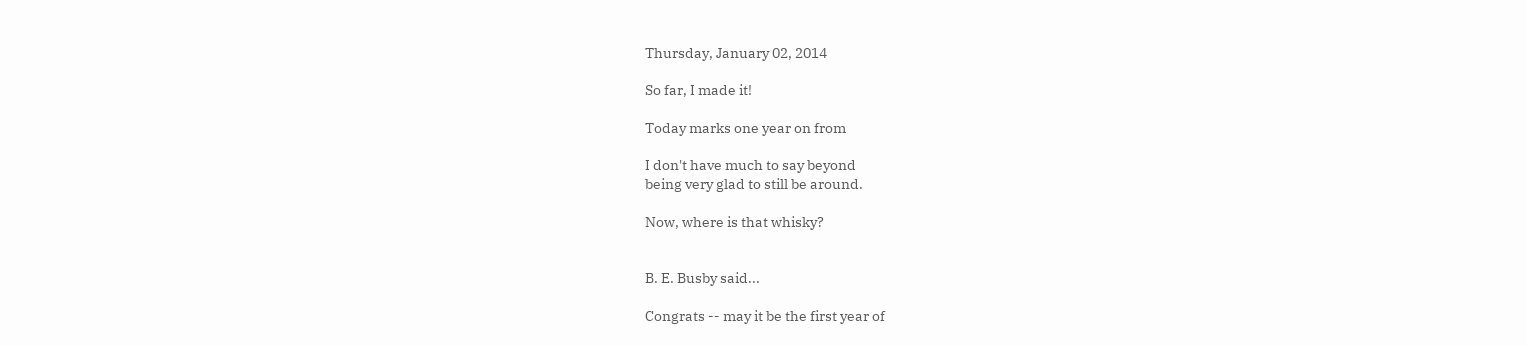Thursday, January 02, 2014

So far, I made it!

Today marks one year on from

I don't have much to say beyond
being very glad to still be around.

Now, where is that whisky?


B. E. Busby said...

Congrats -- may it be the first year of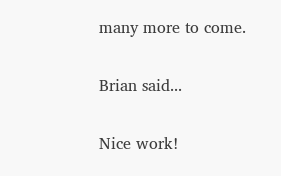many more to come.

Brian said...

Nice work!